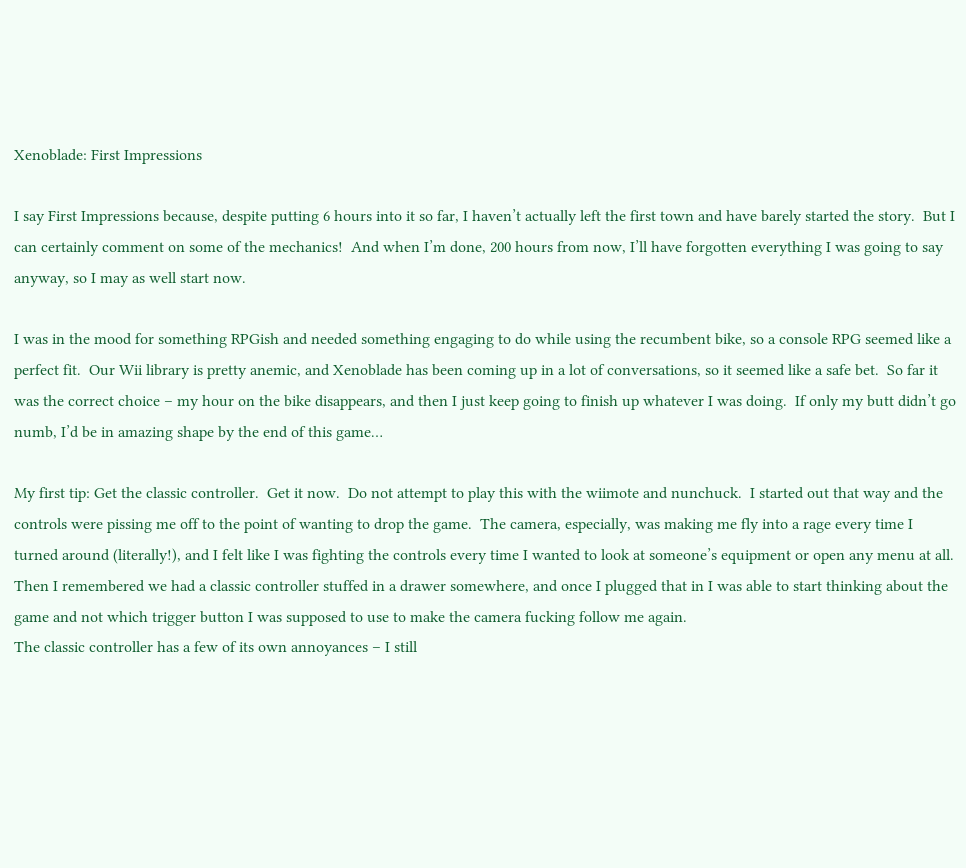Xenoblade: First Impressions

I say First Impressions because, despite putting 6 hours into it so far, I haven’t actually left the first town and have barely started the story.  But I can certainly comment on some of the mechanics!  And when I’m done, 200 hours from now, I’ll have forgotten everything I was going to say anyway, so I may as well start now.

I was in the mood for something RPGish and needed something engaging to do while using the recumbent bike, so a console RPG seemed like a perfect fit.  Our Wii library is pretty anemic, and Xenoblade has been coming up in a lot of conversations, so it seemed like a safe bet.  So far it was the correct choice – my hour on the bike disappears, and then I just keep going to finish up whatever I was doing.  If only my butt didn’t go numb, I’d be in amazing shape by the end of this game…

My first tip: Get the classic controller.  Get it now.  Do not attempt to play this with the wiimote and nunchuck.  I started out that way and the controls were pissing me off to the point of wanting to drop the game.  The camera, especially, was making me fly into a rage every time I turned around (literally!), and I felt like I was fighting the controls every time I wanted to look at someone’s equipment or open any menu at all.  Then I remembered we had a classic controller stuffed in a drawer somewhere, and once I plugged that in I was able to start thinking about the game and not which trigger button I was supposed to use to make the camera fucking follow me again.
The classic controller has a few of its own annoyances – I still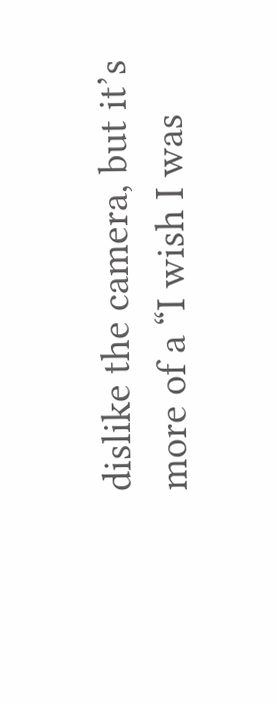dislike the camera, but it’s more of a “I wish I was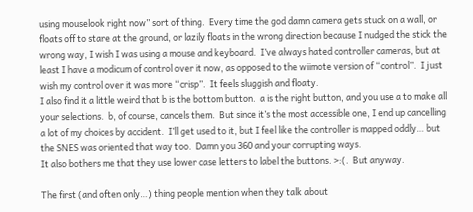using mouselook right now” sort of thing.  Every time the god damn camera gets stuck on a wall, or floats off to stare at the ground, or lazily floats in the wrong direction because I nudged the stick the wrong way, I wish I was using a mouse and keyboard.  I’ve always hated controller cameras, but at least I have a modicum of control over it now, as opposed to the wiimote version of “control”.  I just wish my control over it was more “crisp”.  It feels sluggish and floaty.
I also find it a little weird that b is the bottom button.  a is the right button, and you use a to make all your selections.  b, of course, cancels them.  But since it’s the most accessible one, I end up cancelling a lot of my choices by accident.  I’ll get used to it, but I feel like the controller is mapped oddly… but the SNES was oriented that way too.  Damn you 360 and your corrupting ways.
It also bothers me that they use lower case letters to label the buttons. >:(.  But anyway.

The first (and often only…) thing people mention when they talk about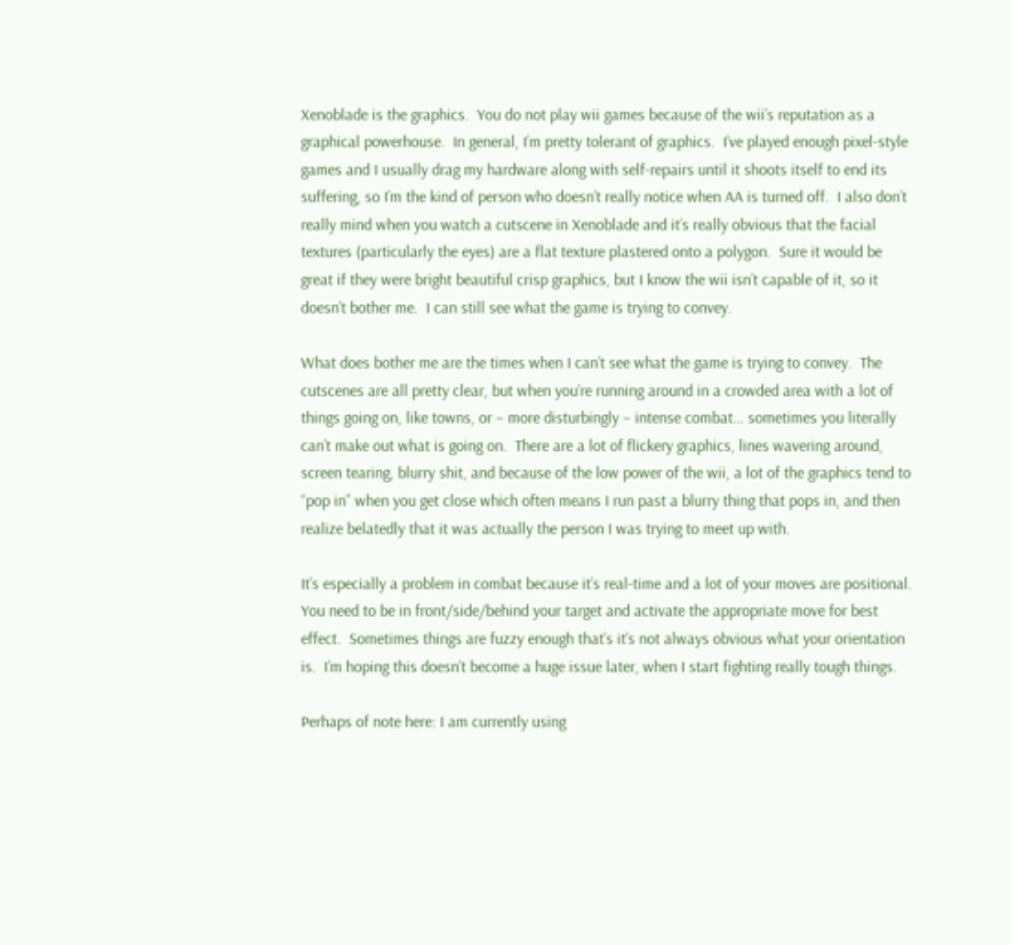Xenoblade is the graphics.  You do not play wii games because of the wii’s reputation as a graphical powerhouse.  In general, I’m pretty tolerant of graphics.  I’ve played enough pixel-style games and I usually drag my hardware along with self-repairs until it shoots itself to end its suffering, so I’m the kind of person who doesn’t really notice when AA is turned off.  I also don’t really mind when you watch a cutscene in Xenoblade and it’s really obvious that the facial textures (particularly the eyes) are a flat texture plastered onto a polygon.  Sure it would be great if they were bright beautiful crisp graphics, but I know the wii isn’t capable of it, so it doesn’t bother me.  I can still see what the game is trying to convey.

What does bother me are the times when I can’t see what the game is trying to convey.  The cutscenes are all pretty clear, but when you’re running around in a crowded area with a lot of things going on, like towns, or – more disturbingly – intense combat… sometimes you literally can’t make out what is going on.  There are a lot of flickery graphics, lines wavering around, screen tearing, blurry shit, and because of the low power of the wii, a lot of the graphics tend to “pop in” when you get close which often means I run past a blurry thing that pops in, and then realize belatedly that it was actually the person I was trying to meet up with.

It’s especially a problem in combat because it’s real-time and a lot of your moves are positional.  You need to be in front/side/behind your target and activate the appropriate move for best effect.  Sometimes things are fuzzy enough that’s it’s not always obvious what your orientation is.  I’m hoping this doesn’t become a huge issue later, when I start fighting really tough things.

Perhaps of note here: I am currently using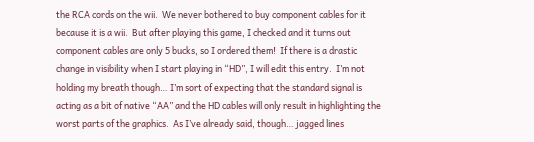the RCA cords on the wii.  We never bothered to buy component cables for it because it is a wii.  But after playing this game, I checked and it turns out component cables are only 5 bucks, so I ordered them!  If there is a drastic change in visibility when I start playing in “HD”, I will edit this entry.  I’m not holding my breath though… I’m sort of expecting that the standard signal is acting as a bit of native “AA” and the HD cables will only result in highlighting the worst parts of the graphics.  As I’ve already said, though… jagged lines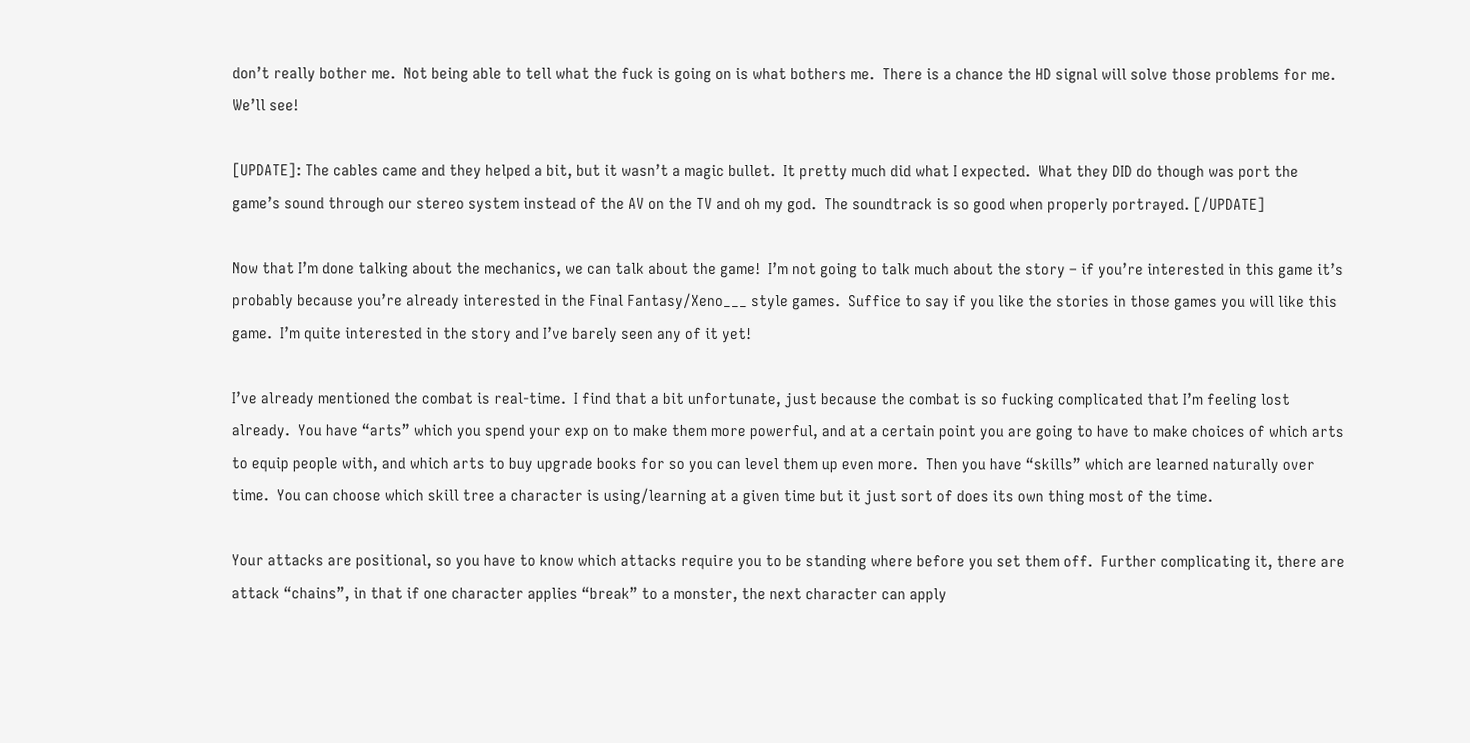don’t really bother me.  Not being able to tell what the fuck is going on is what bothers me.  There is a chance the HD signal will solve those problems for me.  We’ll see!

[UPDATE]: The cables came and they helped a bit, but it wasn’t a magic bullet.  It pretty much did what I expected.  What they DID do though was port the game’s sound through our stereo system instead of the AV on the TV and oh my god.  The soundtrack is so good when properly portrayed. [/UPDATE]

Now that I’m done talking about the mechanics, we can talk about the game!  I’m not going to talk much about the story – if you’re interested in this game it’s probably because you’re already interested in the Final Fantasy/Xeno___ style games.  Suffice to say if you like the stories in those games you will like this game.  I’m quite interested in the story and I’ve barely seen any of it yet!

I’ve already mentioned the combat is real-time.  I find that a bit unfortunate, just because the combat is so fucking complicated that I’m feeling lost already.  You have “arts” which you spend your exp on to make them more powerful, and at a certain point you are going to have to make choices of which arts to equip people with, and which arts to buy upgrade books for so you can level them up even more.  Then you have “skills” which are learned naturally over time.  You can choose which skill tree a character is using/learning at a given time but it just sort of does its own thing most of the time.

Your attacks are positional, so you have to know which attacks require you to be standing where before you set them off.  Further complicating it, there are attack “chains”, in that if one character applies “break” to a monster, the next character can apply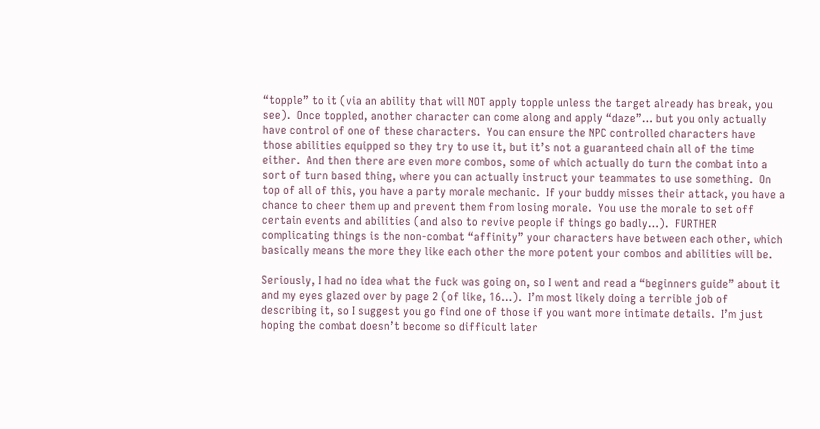“topple” to it (via an ability that will NOT apply topple unless the target already has break, you see).  Once toppled, another character can come along and apply “daze”… but you only actually have control of one of these characters.  You can ensure the NPC controlled characters have those abilities equipped so they try to use it, but it’s not a guaranteed chain all of the time either.  And then there are even more combos, some of which actually do turn the combat into a sort of turn based thing, where you can actually instruct your teammates to use something.  On top of all of this, you have a party morale mechanic.  If your buddy misses their attack, you have a chance to cheer them up and prevent them from losing morale.  You use the morale to set off certain events and abilities (and also to revive people if things go badly…).  FURTHER complicating things is the non-combat “affinity” your characters have between each other, which basically means the more they like each other the more potent your combos and abilities will be.

Seriously, I had no idea what the fuck was going on, so I went and read a “beginners guide” about it and my eyes glazed over by page 2 (of like, 16…).  I’m most likely doing a terrible job of describing it, so I suggest you go find one of those if you want more intimate details.  I’m just hoping the combat doesn’t become so difficult later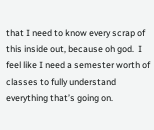that I need to know every scrap of this inside out, because oh god.  I feel like I need a semester worth of classes to fully understand everything that’s going on.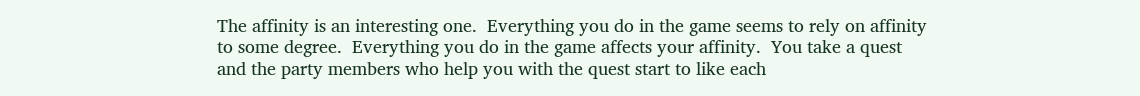The affinity is an interesting one.  Everything you do in the game seems to rely on affinity to some degree.  Everything you do in the game affects your affinity.  You take a quest and the party members who help you with the quest start to like each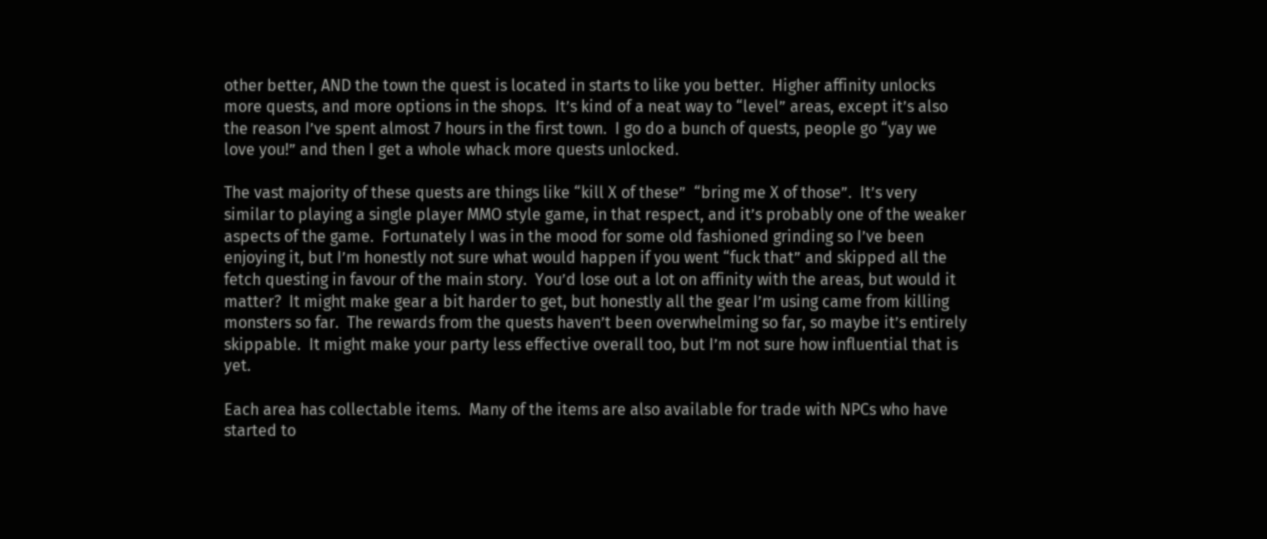other better, AND the town the quest is located in starts to like you better.  Higher affinity unlocks more quests, and more options in the shops.  It’s kind of a neat way to “level” areas, except it’s also the reason I’ve spent almost 7 hours in the first town.  I go do a bunch of quests, people go “yay we love you!” and then I get a whole whack more quests unlocked.

The vast majority of these quests are things like “kill X of these”  “bring me X of those”.  It’s very similar to playing a single player MMO style game, in that respect, and it’s probably one of the weaker aspects of the game.  Fortunately I was in the mood for some old fashioned grinding so I’ve been enjoying it, but I’m honestly not sure what would happen if you went “fuck that” and skipped all the fetch questing in favour of the main story.  You’d lose out a lot on affinity with the areas, but would it matter?  It might make gear a bit harder to get, but honestly all the gear I’m using came from killing monsters so far.  The rewards from the quests haven’t been overwhelming so far, so maybe it’s entirely skippable.  It might make your party less effective overall too, but I’m not sure how influential that is yet.

Each area has collectable items.  Many of the items are also available for trade with NPCs who have started to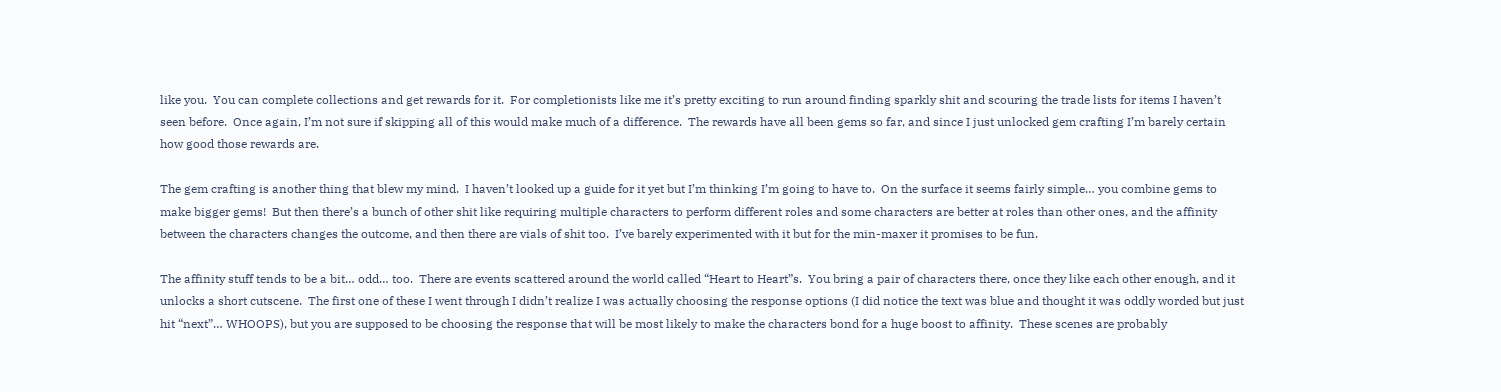like you.  You can complete collections and get rewards for it.  For completionists like me it’s pretty exciting to run around finding sparkly shit and scouring the trade lists for items I haven’t seen before.  Once again, I’m not sure if skipping all of this would make much of a difference.  The rewards have all been gems so far, and since I just unlocked gem crafting I’m barely certain how good those rewards are.

The gem crafting is another thing that blew my mind.  I haven’t looked up a guide for it yet but I’m thinking I’m going to have to.  On the surface it seems fairly simple… you combine gems to make bigger gems!  But then there’s a bunch of other shit like requiring multiple characters to perform different roles and some characters are better at roles than other ones, and the affinity between the characters changes the outcome, and then there are vials of shit too.  I’ve barely experimented with it but for the min-maxer it promises to be fun.

The affinity stuff tends to be a bit… odd… too.  There are events scattered around the world called “Heart to Heart”s.  You bring a pair of characters there, once they like each other enough, and it unlocks a short cutscene.  The first one of these I went through I didn’t realize I was actually choosing the response options (I did notice the text was blue and thought it was oddly worded but just hit “next”… WHOOPS), but you are supposed to be choosing the response that will be most likely to make the characters bond for a huge boost to affinity.  These scenes are probably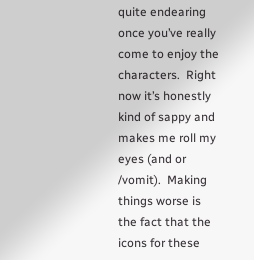quite endearing once you’ve really come to enjoy the characters.  Right now it’s honestly kind of sappy and makes me roll my eyes (and or /vomit).  Making things worse is the fact that the icons for these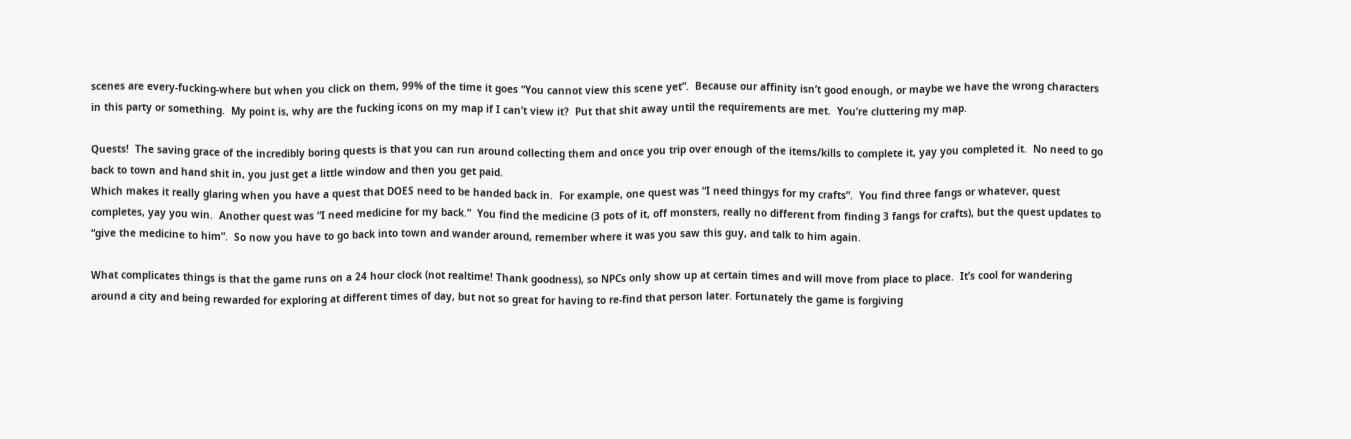scenes are every-fucking-where but when you click on them, 99% of the time it goes “You cannot view this scene yet”.  Because our affinity isn’t good enough, or maybe we have the wrong characters in this party or something.  My point is, why are the fucking icons on my map if I can’t view it?  Put that shit away until the requirements are met.  You’re cluttering my map.

Quests!  The saving grace of the incredibly boring quests is that you can run around collecting them and once you trip over enough of the items/kills to complete it, yay you completed it.  No need to go back to town and hand shit in, you just get a little window and then you get paid.
Which makes it really glaring when you have a quest that DOES need to be handed back in.  For example, one quest was “I need thingys for my crafts”.  You find three fangs or whatever, quest completes, yay you win.  Another quest was “I need medicine for my back.”  You find the medicine (3 pots of it, off monsters, really no different from finding 3 fangs for crafts), but the quest updates to “give the medicine to him”.  So now you have to go back into town and wander around, remember where it was you saw this guy, and talk to him again.

What complicates things is that the game runs on a 24 hour clock (not realtime! Thank goodness), so NPCs only show up at certain times and will move from place to place.  It’s cool for wandering around a city and being rewarded for exploring at different times of day, but not so great for having to re-find that person later. Fortunately the game is forgiving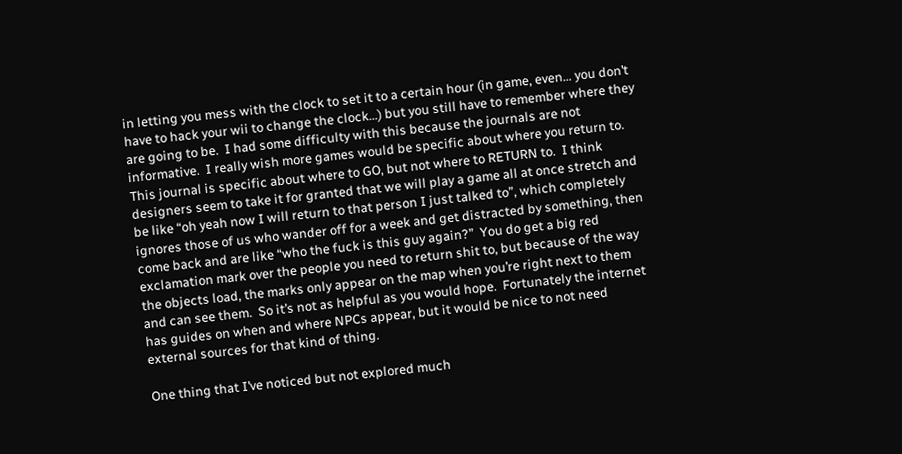in letting you mess with the clock to set it to a certain hour (in game, even… you don’t have to hack your wii to change the clock…) but you still have to remember where they are going to be.  I had some difficulty with this because the journals are not informative.  I really wish more games would be specific about where you return to.  This journal is specific about where to GO, but not where to RETURN to.  I think designers seem to take it for granted that we will play a game all at once stretch and be like “oh yeah now I will return to that person I just talked to”, which completely ignores those of us who wander off for a week and get distracted by something, then come back and are like “who the fuck is this guy again?”  You do get a big red exclamation mark over the people you need to return shit to, but because of the way the objects load, the marks only appear on the map when you’re right next to them and can see them.  So it’s not as helpful as you would hope.  Fortunately the internet has guides on when and where NPCs appear, but it would be nice to not need external sources for that kind of thing.

One thing that I’ve noticed but not explored much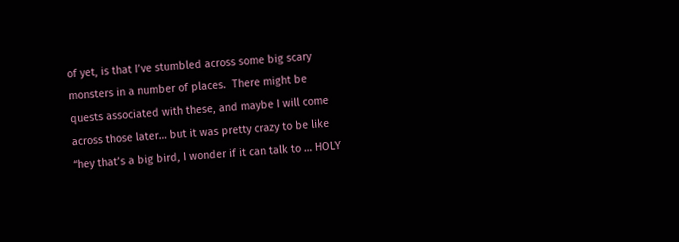of yet, is that I’ve stumbled across some big scary monsters in a number of places.  There might be quests associated with these, and maybe I will come across those later… but it was pretty crazy to be like “hey that’s a big bird, I wonder if it can talk to … HOLY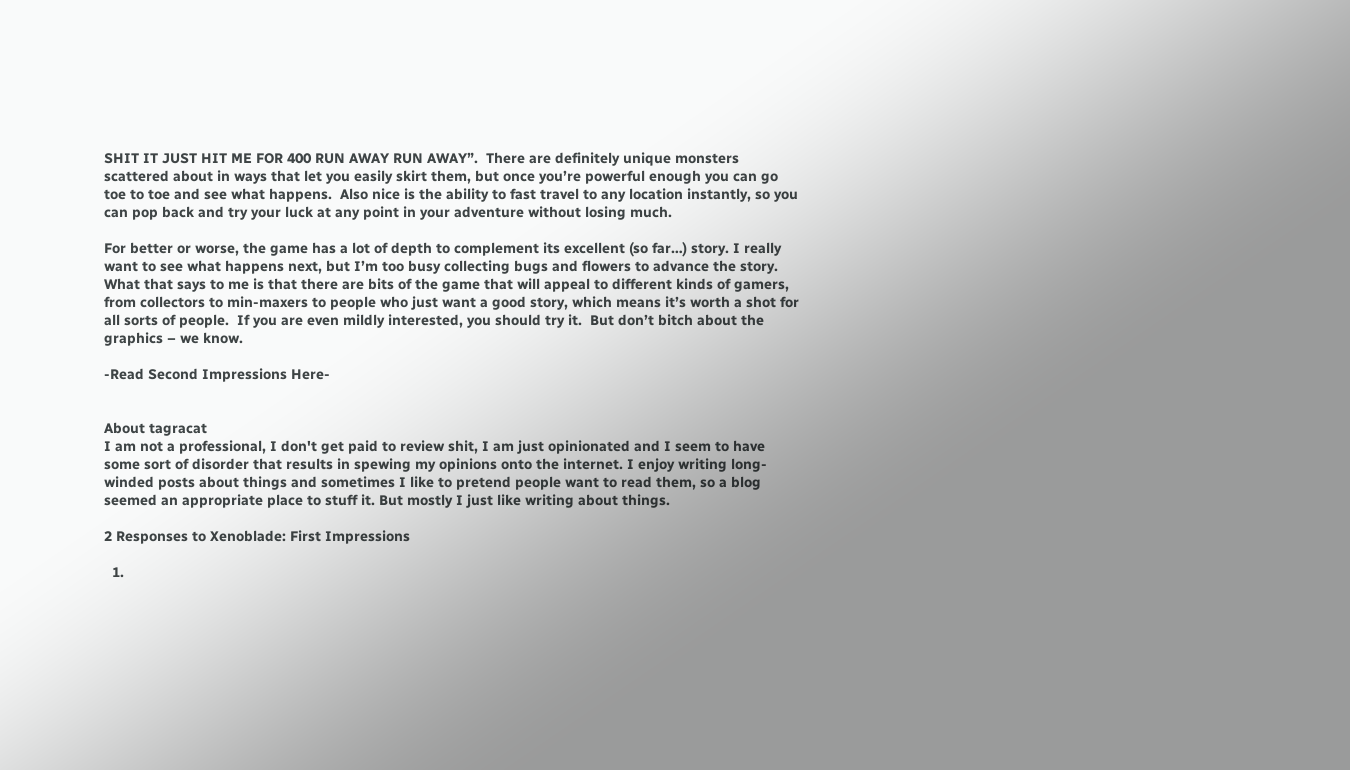SHIT IT JUST HIT ME FOR 400 RUN AWAY RUN AWAY”.  There are definitely unique monsters scattered about in ways that let you easily skirt them, but once you’re powerful enough you can go toe to toe and see what happens.  Also nice is the ability to fast travel to any location instantly, so you can pop back and try your luck at any point in your adventure without losing much.

For better or worse, the game has a lot of depth to complement its excellent (so far…) story. I really want to see what happens next, but I’m too busy collecting bugs and flowers to advance the story.  What that says to me is that there are bits of the game that will appeal to different kinds of gamers, from collectors to min-maxers to people who just want a good story, which means it’s worth a shot for all sorts of people.  If you are even mildly interested, you should try it.  But don’t bitch about the graphics – we know.

-Read Second Impressions Here-


About tagracat
I am not a professional, I don't get paid to review shit, I am just opinionated and I seem to have some sort of disorder that results in spewing my opinions onto the internet. I enjoy writing long-winded posts about things and sometimes I like to pretend people want to read them, so a blog seemed an appropriate place to stuff it. But mostly I just like writing about things.

2 Responses to Xenoblade: First Impressions

  1.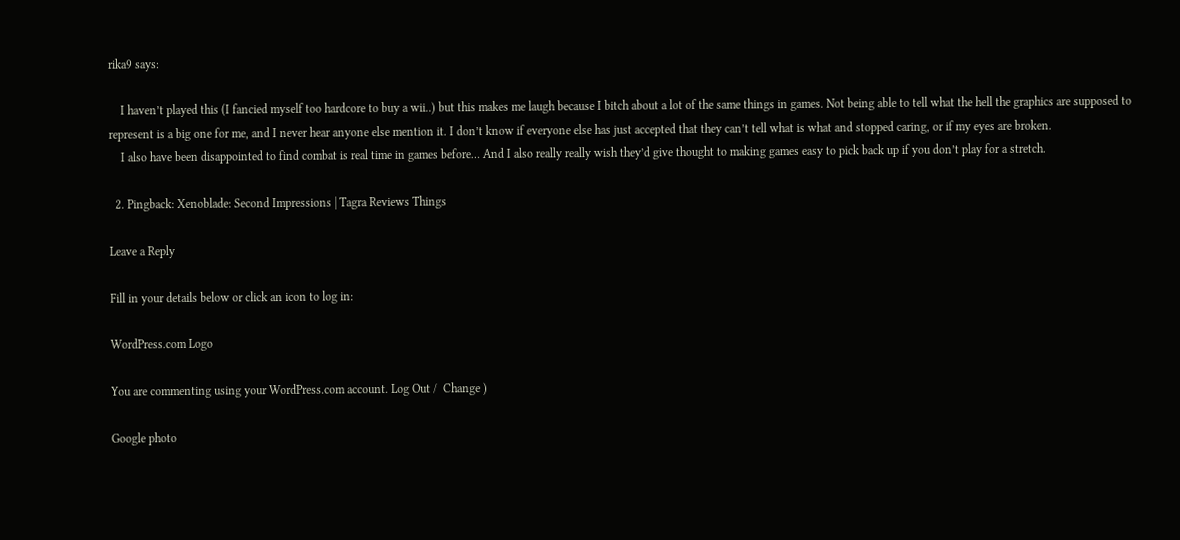rika9 says:

    I haven’t played this (I fancied myself too hardcore to buy a wii..) but this makes me laugh because I bitch about a lot of the same things in games. Not being able to tell what the hell the graphics are supposed to represent is a big one for me, and I never hear anyone else mention it. I don’t know if everyone else has just accepted that they can’t tell what is what and stopped caring, or if my eyes are broken.
    I also have been disappointed to find combat is real time in games before… And I also really really wish they’d give thought to making games easy to pick back up if you don’t play for a stretch.

  2. Pingback: Xenoblade: Second Impressions | Tagra Reviews Things

Leave a Reply

Fill in your details below or click an icon to log in:

WordPress.com Logo

You are commenting using your WordPress.com account. Log Out /  Change )

Google photo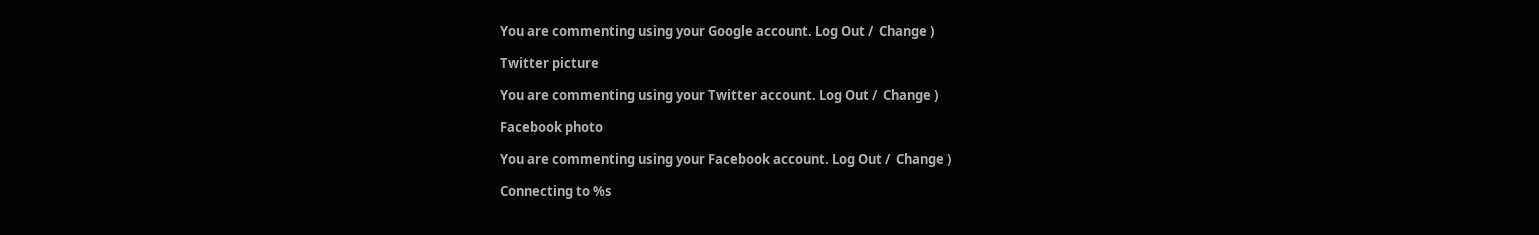You are commenting using your Google account. Log Out /  Change )

Twitter picture

You are commenting using your Twitter account. Log Out /  Change )

Facebook photo

You are commenting using your Facebook account. Log Out /  Change )

Connecting to %s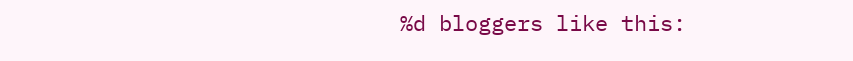%d bloggers like this: